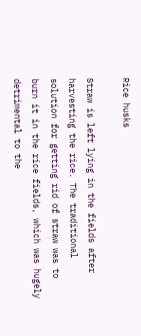Rice husks

Straw is left lying in the fields after harvesting the rice. The traditional solution for getting rid of straw was to burn it in the rice fields, which was hugely detrimental to the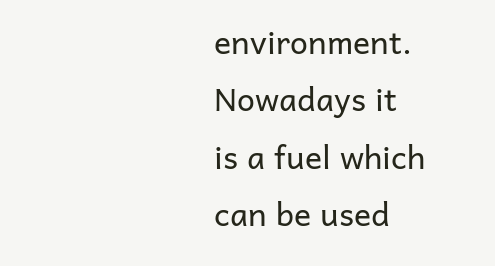environment. Nowadays it is a fuel which can be used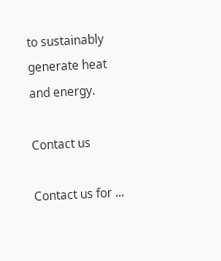to sustainably generate heat and energy.

Contact us

Contact us for ...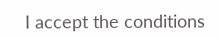I accept the conditions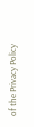of the Privacy Policy